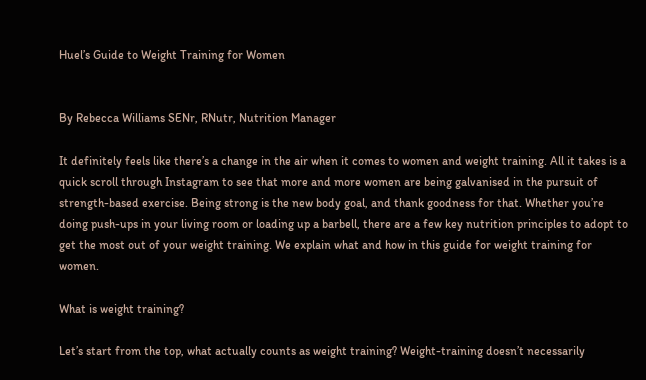Huel’s Guide to Weight Training for Women


By Rebecca Williams SENr, RNutr, Nutrition Manager

It definitely feels like there’s a change in the air when it comes to women and weight training. All it takes is a quick scroll through Instagram to see that more and more women are being galvanised in the pursuit of strength-based exercise. Being strong is the new body goal, and thank goodness for that. Whether you’re doing push-ups in your living room or loading up a barbell, there are a few key nutrition principles to adopt to get the most out of your weight training. We explain what and how in this guide for weight training for women.

What is weight training?

Let’s start from the top, what actually counts as weight training? Weight-training doesn’t necessarily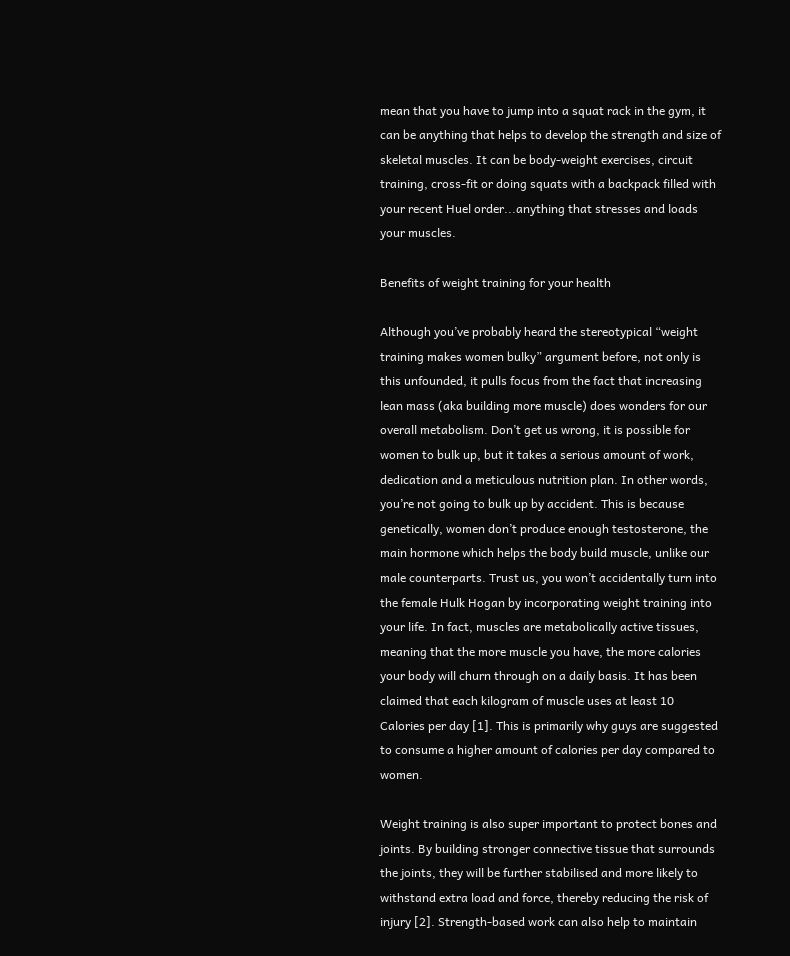mean that you have to jump into a squat rack in the gym, it can be anything that helps to develop the strength and size of skeletal muscles. It can be body-weight exercises, circuit training, cross-fit or doing squats with a backpack filled with your recent Huel order...anything that stresses and loads your muscles.

Benefits of weight training for your health

Although you’ve probably heard the stereotypical “weight training makes women bulky” argument before, not only is this unfounded, it pulls focus from the fact that increasing lean mass (aka building more muscle) does wonders for our overall metabolism. Don’t get us wrong, it is possible for women to bulk up, but it takes a serious amount of work, dedication and a meticulous nutrition plan. In other words, you’re not going to bulk up by accident. This is because genetically, women don’t produce enough testosterone, the main hormone which helps the body build muscle, unlike our male counterparts. Trust us, you won’t accidentally turn into the female Hulk Hogan by incorporating weight training into your life. In fact, muscles are metabolically active tissues, meaning that the more muscle you have, the more calories your body will churn through on a daily basis. It has been claimed that each kilogram of muscle uses at least 10 Calories per day [1]. This is primarily why guys are suggested to consume a higher amount of calories per day compared to women.

Weight training is also super important to protect bones and joints. By building stronger connective tissue that surrounds the joints, they will be further stabilised and more likely to withstand extra load and force, thereby reducing the risk of injury [2]. Strength-based work can also help to maintain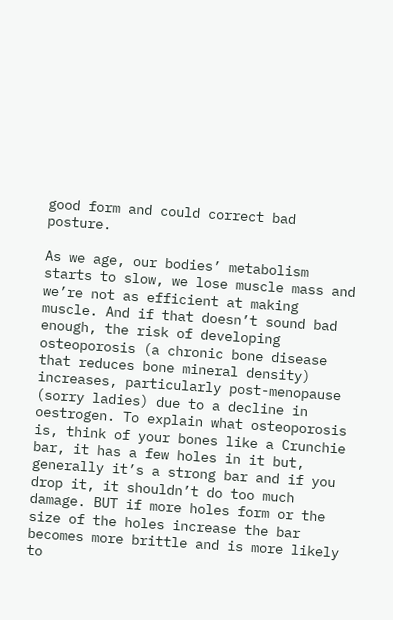good form and could correct bad posture.

As we age, our bodies’ metabolism starts to slow, we lose muscle mass and we’re not as efficient at making muscle. And if that doesn’t sound bad enough, the risk of developing osteoporosis (a chronic bone disease that reduces bone mineral density) increases, particularly post-menopause (sorry ladies) due to a decline in oestrogen. To explain what osteoporosis is, think of your bones like a Crunchie bar, it has a few holes in it but, generally it’s a strong bar and if you drop it, it shouldn’t do too much damage. BUT if more holes form or the size of the holes increase the bar becomes more brittle and is more likely to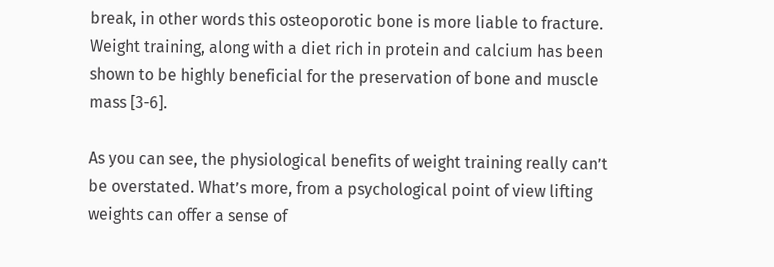break, in other words this osteoporotic bone is more liable to fracture. Weight training, along with a diet rich in protein and calcium has been shown to be highly beneficial for the preservation of bone and muscle mass [3-6].

As you can see, the physiological benefits of weight training really can’t be overstated. What’s more, from a psychological point of view lifting weights can offer a sense of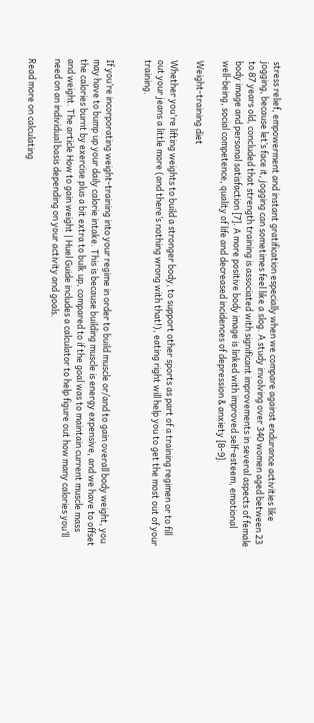stress relief, empowerment and instant gratification especially when we compare against endurance activities like jogging, because let’s face it, jogging can sometimes feel like a slog. A study involving over 340 women aged between 23 to 87 years old, concluded that strength training is associated with significant improvements in several aspects of female body image and personal satisfaction [7]. A more positive body image is linked with improved self-esteem, emotional well-being, social competence, quality of life and decreased incidences of depression & anxiety [8-9].

Weight-training diet

Whether you're lifting weights to build a stronger body, to support other sports as part of a training regimen or to fill out your jeans a little more (and there’s nothing wrong with that!), eating right will help you to get the most out of your training.


If you’re incorporating weight-training into your regime in order to build muscle or/and to gain overall body weight, you may have to bump up your daily calorie intake. This is because building muscle is energy expensive, and we have to offset the calories burnt by exercise plus a bit extra to bulk up, compared to if the goal was to maintain current muscle mass and weight. The article How to gain weight | Huel Guide includes a calculator to help figure out how many calories you’ll need on an individual basis depending on your activity and goals.

Read more on calculating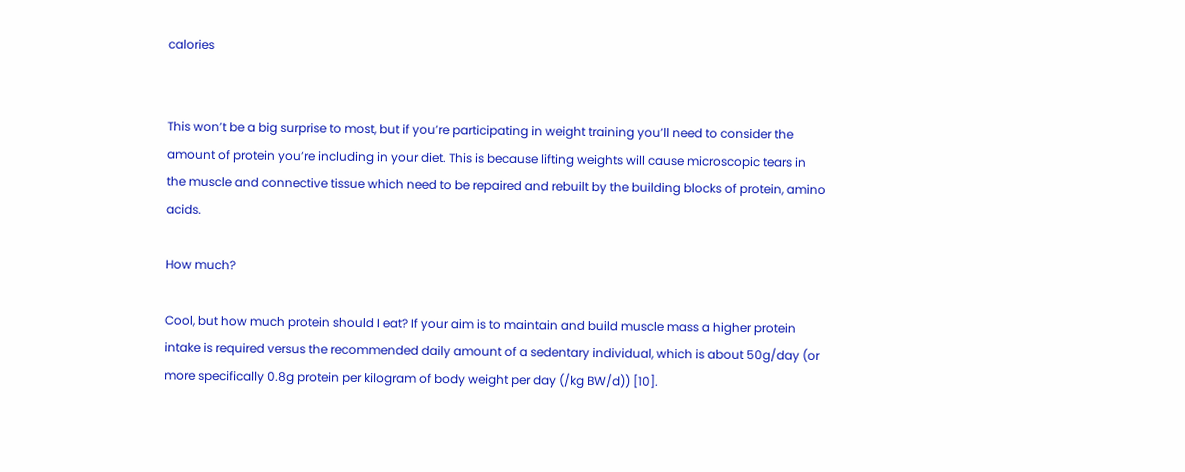calories


This won’t be a big surprise to most, but if you’re participating in weight training you’ll need to consider the amount of protein you’re including in your diet. This is because lifting weights will cause microscopic tears in the muscle and connective tissue which need to be repaired and rebuilt by the building blocks of protein, amino acids.

How much?

Cool, but how much protein should I eat? If your aim is to maintain and build muscle mass a higher protein intake is required versus the recommended daily amount of a sedentary individual, which is about 50g/day (or more specifically 0.8g protein per kilogram of body weight per day (/kg BW/d)) [10].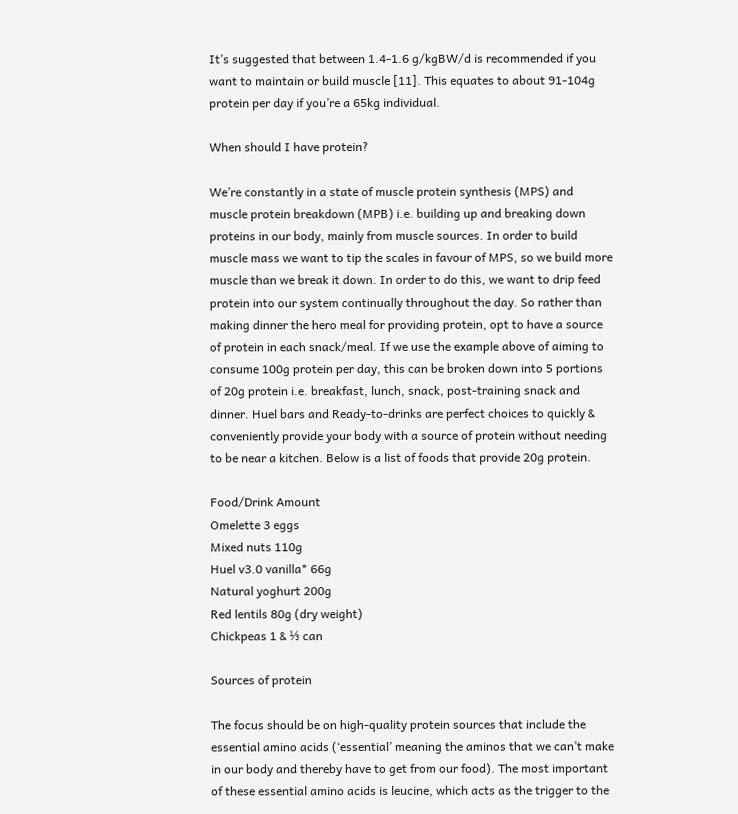It’s suggested that between 1.4-1.6 g/kgBW/d is recommended if you want to maintain or build muscle [11]. This equates to about 91-104g protein per day if you’re a 65kg individual.

When should I have protein?

We’re constantly in a state of muscle protein synthesis (MPS) and muscle protein breakdown (MPB) i.e. building up and breaking down proteins in our body, mainly from muscle sources. In order to build muscle mass we want to tip the scales in favour of MPS, so we build more muscle than we break it down. In order to do this, we want to drip feed protein into our system continually throughout the day. So rather than making dinner the hero meal for providing protein, opt to have a source of protein in each snack/meal. If we use the example above of aiming to consume 100g protein per day, this can be broken down into 5 portions of 20g protein i.e. breakfast, lunch, snack, post-training snack and dinner. Huel bars and Ready-to-drinks are perfect choices to quickly & conveniently provide your body with a source of protein without needing to be near a kitchen. Below is a list of foods that provide 20g protein.

Food/Drink Amount
Omelette 3 eggs
Mixed nuts 110g
Huel v3.0 vanilla* 66g
Natural yoghurt 200g
Red lentils 80g (dry weight)
Chickpeas 1 & ⅓ can

Sources of protein

The focus should be on high-quality protein sources that include the essential amino acids (‘essential’ meaning the aminos that we can’t make in our body and thereby have to get from our food). The most important of these essential amino acids is leucine, which acts as the trigger to the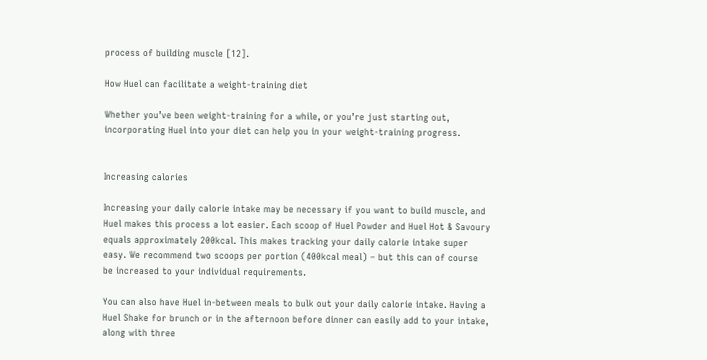process of building muscle [12].

How Huel can facilitate a weight-training diet

Whether you’ve been weight-training for a while, or you’re just starting out, incorporating Huel into your diet can help you in your weight-training progress.


Increasing calories

Increasing your daily calorie intake may be necessary if you want to build muscle, and Huel makes this process a lot easier. Each scoop of Huel Powder and Huel Hot & Savoury equals approximately 200kcal. This makes tracking your daily calorie intake super easy. We recommend two scoops per portion (400kcal meal) – but this can of course be increased to your individual requirements.

You can also have Huel in-between meals to bulk out your daily calorie intake. Having a Huel Shake for brunch or in the afternoon before dinner can easily add to your intake, along with three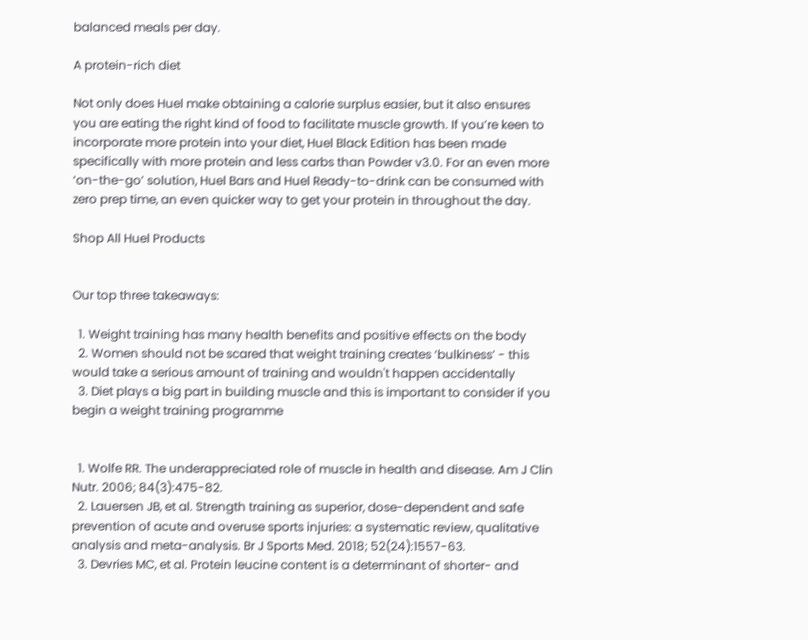balanced meals per day.

A protein-rich diet

Not only does Huel make obtaining a calorie surplus easier, but it also ensures you are eating the right kind of food to facilitate muscle growth. If you’re keen to incorporate more protein into your diet, Huel Black Edition has been made specifically with more protein and less carbs than Powder v3.0. For an even more ‘on-the-go’ solution, Huel Bars and Huel Ready-to-drink can be consumed with zero prep time, an even quicker way to get your protein in throughout the day.

Shop All Huel Products


Our top three takeaways:

  1. Weight training has many health benefits and positive effects on the body
  2. Women should not be scared that weight training creates ‘bulkiness’ - this would take a serious amount of training and wouldn't happen accidentally
  3. Diet plays a big part in building muscle and this is important to consider if you begin a weight training programme


  1. Wolfe RR. The underappreciated role of muscle in health and disease. Am J Clin Nutr. 2006; 84(3):475-82.
  2. Lauersen JB, et al. Strength training as superior, dose-dependent and safe prevention of acute and overuse sports injuries: a systematic review, qualitative analysis and meta-analysis. Br J Sports Med. 2018; 52(24):1557-63.
  3. Devries MC, et al. Protein leucine content is a determinant of shorter- and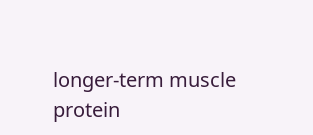longer-term muscle protein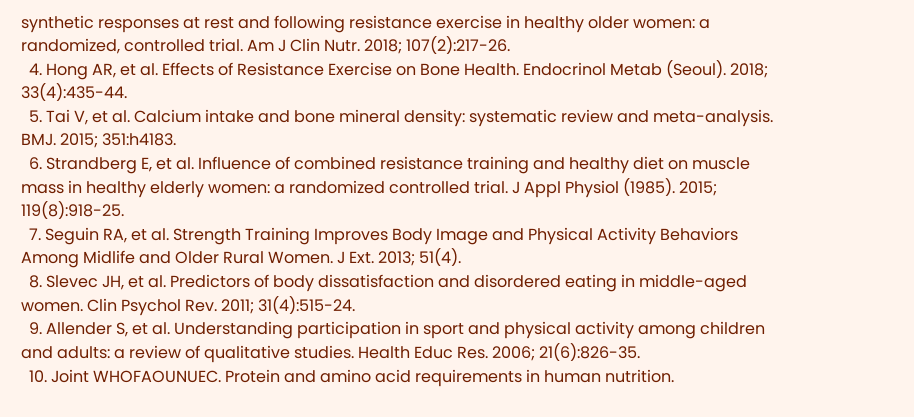synthetic responses at rest and following resistance exercise in healthy older women: a randomized, controlled trial. Am J Clin Nutr. 2018; 107(2):217-26.
  4. Hong AR, et al. Effects of Resistance Exercise on Bone Health. Endocrinol Metab (Seoul). 2018; 33(4):435-44.
  5. Tai V, et al. Calcium intake and bone mineral density: systematic review and meta-analysis. BMJ. 2015; 351:h4183.
  6. Strandberg E, et al. Influence of combined resistance training and healthy diet on muscle mass in healthy elderly women: a randomized controlled trial. J Appl Physiol (1985). 2015; 119(8):918-25.
  7. Seguin RA, et al. Strength Training Improves Body Image and Physical Activity Behaviors Among Midlife and Older Rural Women. J Ext. 2013; 51(4).
  8. Slevec JH, et al. Predictors of body dissatisfaction and disordered eating in middle-aged women. Clin Psychol Rev. 2011; 31(4):515-24.
  9. Allender S, et al. Understanding participation in sport and physical activity among children and adults: a review of qualitative studies. Health Educ Res. 2006; 21(6):826-35.
  10. Joint WHOFAOUNUEC. Protein and amino acid requirements in human nutrition.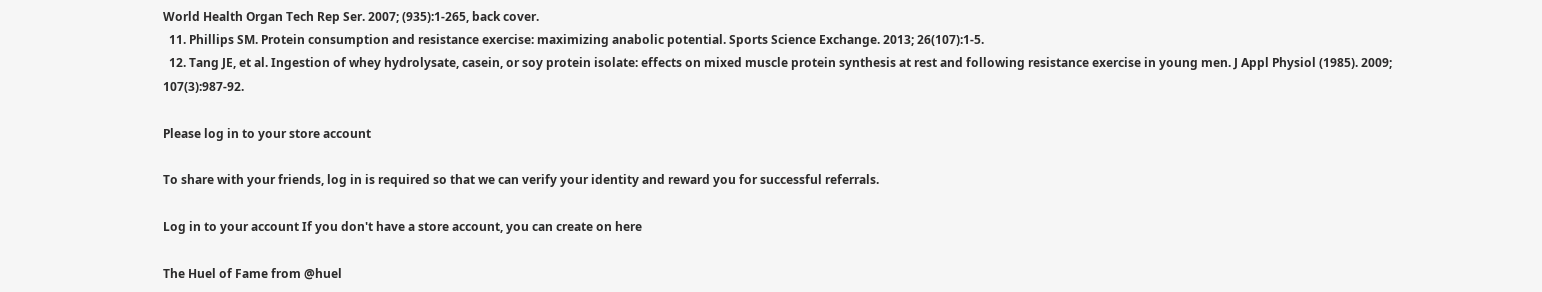World Health Organ Tech Rep Ser. 2007; (935):1-265, back cover.
  11. Phillips SM. Protein consumption and resistance exercise: maximizing anabolic potential. Sports Science Exchange. 2013; 26(107):1-5.
  12. Tang JE, et al. Ingestion of whey hydrolysate, casein, or soy protein isolate: effects on mixed muscle protein synthesis at rest and following resistance exercise in young men. J Appl Physiol (1985). 2009; 107(3):987-92.

Please log in to your store account

To share with your friends, log in is required so that we can verify your identity and reward you for successful referrals.

Log in to your account If you don't have a store account, you can create on here

The Huel of Fame from @huel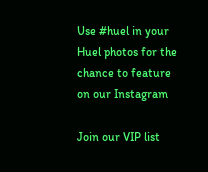Use #huel in your Huel photos for the chance to feature on our Instagram

Join our VIP list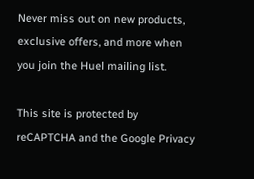Never miss out on new products, exclusive offers, and more when you join the Huel mailing list.

This site is protected by reCAPTCHA and the Google Privacy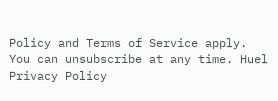Policy and Terms of Service apply. You can unsubscribe at any time. Huel Privacy Policy